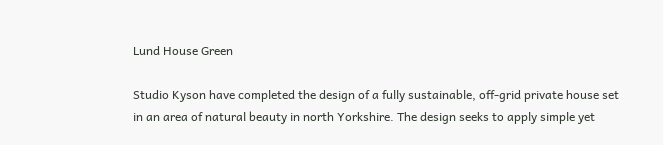Lund House Green

Studio Kyson have completed the design of a fully sustainable, off-grid private house set in an area of natural beauty in north Yorkshire. The design seeks to apply simple yet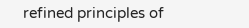refined principles of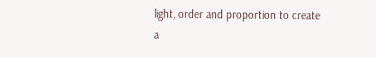light, order and proportion to create a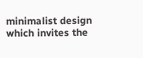minimalist design which invites the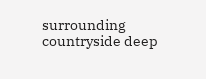surrounding countryside deep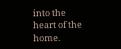into the heart of the home.